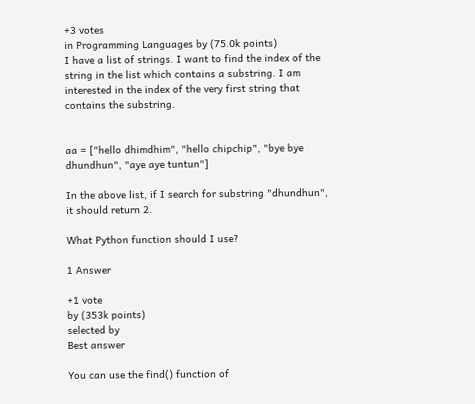+3 votes
in Programming Languages by (75.0k points)
I have a list of strings. I want to find the index of the string in the list which contains a substring. I am interested in the index of the very first string that contains the substring.


aa = ["hello dhimdhim", "hello chipchip", "bye bye dhundhun", "aye aye tuntun"]

In the above list, if I search for substring "dhundhun", it should return 2.

What Python function should I use?

1 Answer

+1 vote
by (353k points)
selected by
Best answer

You can use the find() function of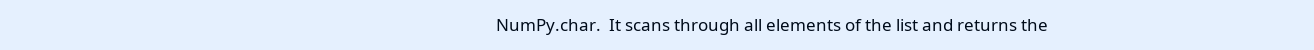NumPy.char.  It scans through all elements of the list and returns the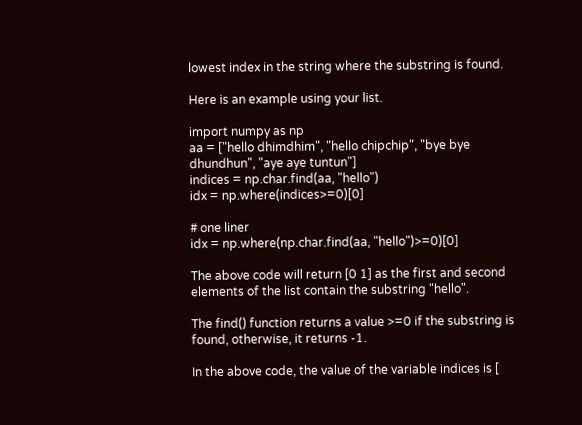lowest index in the string where the substring is found.

Here is an example using your list.

import numpy as np
aa = ["hello dhimdhim", "hello chipchip", "bye bye dhundhun", "aye aye tuntun"]
indices = np.char.find(aa, "hello")
idx = np.where(indices>=0)[0]

# one liner
idx = np.where(np.char.find(aa, "hello")>=0)[0]

The above code will return [0 1] as the first and second elements of the list contain the substring "hello".

The find() function returns a value >=0 if the substring is found, otherwise, it returns -1.

In the above code, the value of the variable indices is [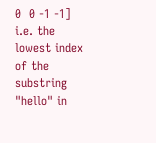0  0 -1 -1] i.e. the lowest index of the substring "hello" in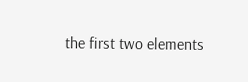the first two elements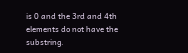is 0 and the 3rd and 4th elements do not have the substring.